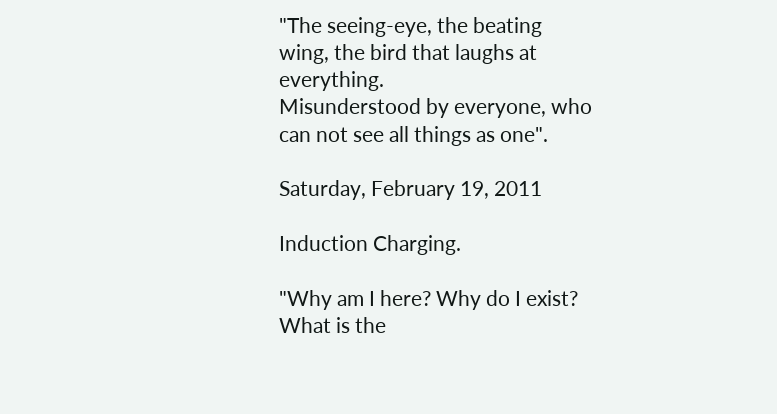"The seeing-eye, the beating wing, the bird that laughs at everything.
Misunderstood by everyone, who can not see all things as one".

Saturday, February 19, 2011

Induction Charging.

"Why am I here? Why do I exist? What is the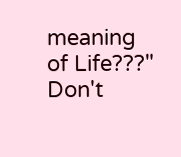meaning of Life???"
Don't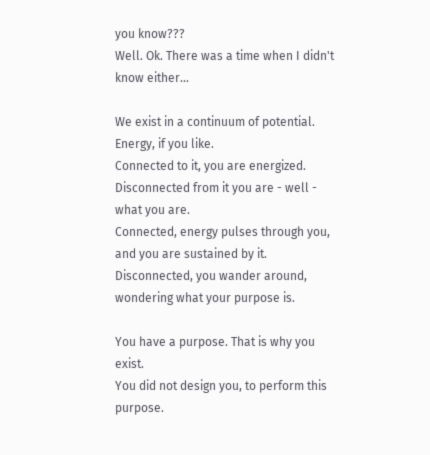you know???
Well. Ok. There was a time when I didn't know either...

We exist in a continuum of potential. Energy, if you like.
Connected to it, you are energized.
Disconnected from it you are - well - what you are.
Connected, energy pulses through you, and you are sustained by it.
Disconnected, you wander around, wondering what your purpose is.

You have a purpose. That is why you exist.
You did not design you, to perform this purpose.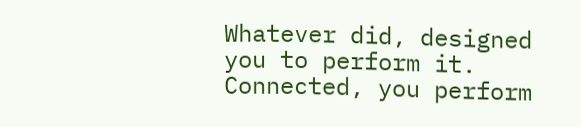Whatever did, designed you to perform it.
Connected, you perform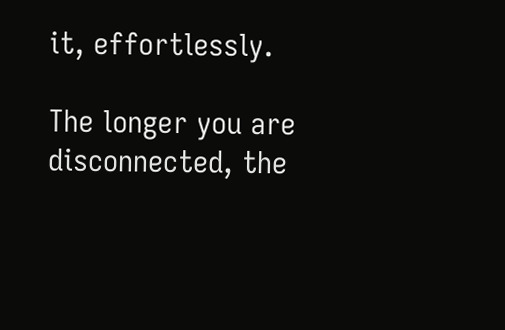it, effortlessly.

The longer you are disconnected, the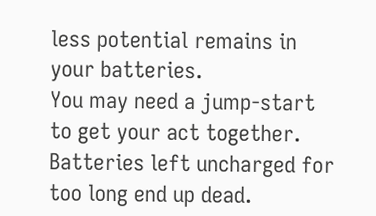less potential remains in your batteries.
You may need a jump-start to get your act together.
Batteries left uncharged for too long end up dead.